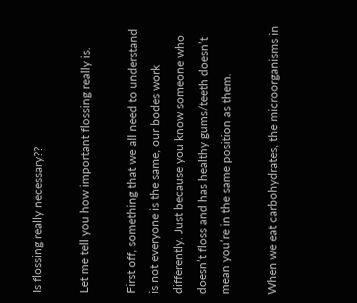Is flossing really necessary??

Let me tell you how important flossing really is.

First off, something that we all need to understand is not everyone is the same, our bodes work differently. Just because you know someone who doesn’t floss and has healthy gums/teeth doesn’t mean you’re in the same position as them.

When we eat carbohydrates, the microorganisms in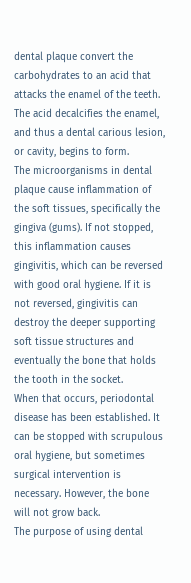dental plaque convert the carbohydrates to an acid that attacks the enamel of the teeth. The acid decalcifies the enamel, and thus a dental carious lesion, or cavity, begins to form.
The microorganisms in dental plaque cause inflammation of the soft tissues, specifically the gingiva (gums). If not stopped, this inflammation causes gingivitis, which can be reversed with good oral hygiene. If it is not reversed, gingivitis can destroy the deeper supporting soft tissue structures and eventually the bone that holds the tooth in the socket.
When that occurs, periodontal disease has been established. It can be stopped with scrupulous oral hygiene, but sometimes surgical intervention is necessary. However, the bone will not grow back.
The purpose of using dental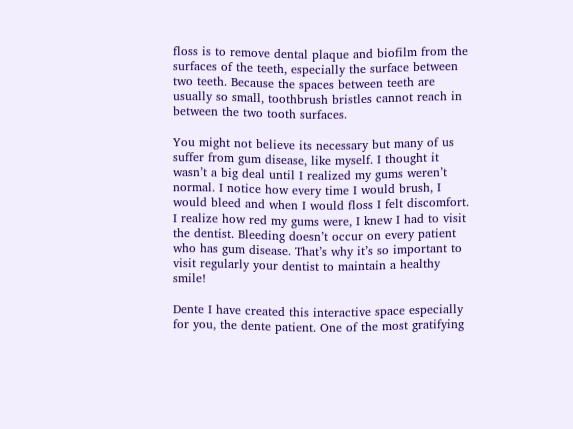floss is to remove dental plaque and biofilm from the surfaces of the teeth, especially the surface between two teeth. Because the spaces between teeth are usually so small, toothbrush bristles cannot reach in between the two tooth surfaces.

You might not believe its necessary but many of us suffer from gum disease, like myself. I thought it wasn’t a big deal until I realized my gums weren’t normal. I notice how every time I would brush, I would bleed and when I would floss I felt discomfort. I realize how red my gums were, I knew I had to visit the dentist. Bleeding doesn’t occur on every patient who has gum disease. That’s why it’s so important to visit regularly your dentist to maintain a healthy smile!

Dente I have created this interactive space especially for you, the dente patient. One of the most gratifying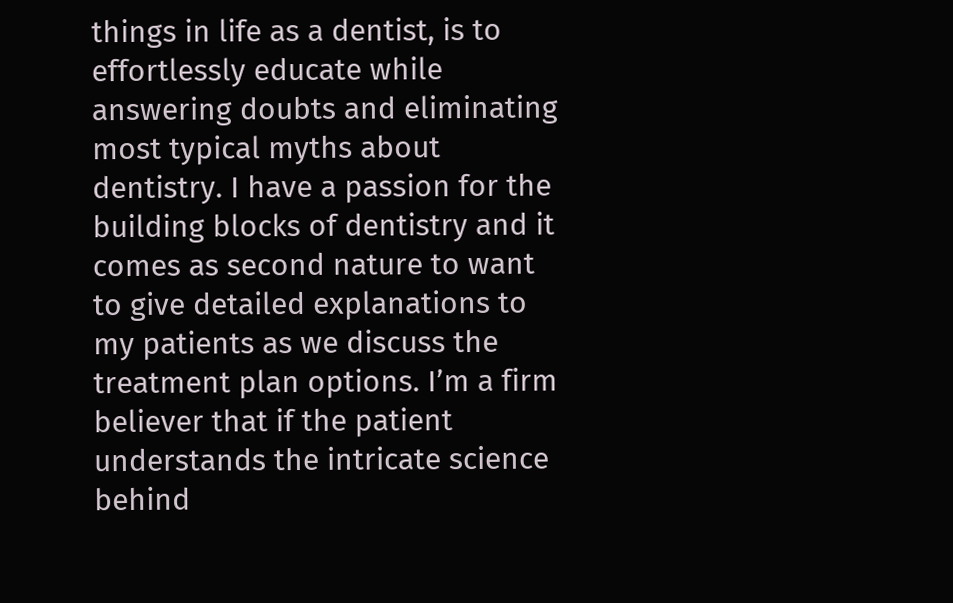things in life as a dentist, is to effortlessly educate while answering doubts and eliminating most typical myths about dentistry. I have a passion for the building blocks of dentistry and it comes as second nature to want to give detailed explanations to my patients as we discuss the treatment plan options. I’m a firm believer that if the patient understands the intricate science behind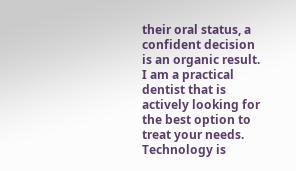their oral status, a confident decision is an organic result. I am a practical dentist that is actively looking for the best option to treat your needs. Technology is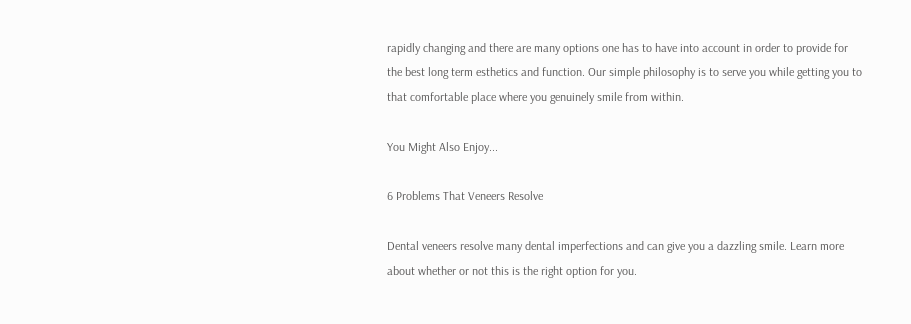rapidly changing and there are many options one has to have into account in order to provide for the best long term esthetics and function. Our simple philosophy is to serve you while getting you to that comfortable place where you genuinely smile from within.

You Might Also Enjoy...

6 Problems That Veneers Resolve

Dental veneers resolve many dental imperfections and can give you a dazzling smile. Learn more about whether or not this is the right option for you.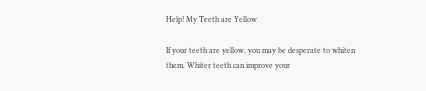Help! My Teeth are Yellow

If your teeth are yellow, you may be desperate to whiten them. Whiter teeth can improve your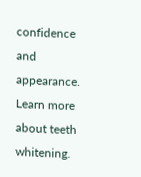confidence and appearance. Learn more about teeth whitening.